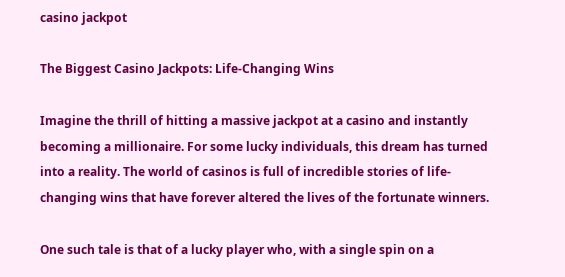casino jackpot

The Biggest Casino Jackpots: Life-Changing Wins

Imagine the thrill of hitting a massive jackpot at a casino and instantly becoming a millionaire. For some lucky individuals, this dream has turned into a reality. The world of casinos is full of incredible stories of life-changing wins that have forever altered the lives of the fortunate winners.

One such tale is that of a lucky player who, with a single spin on a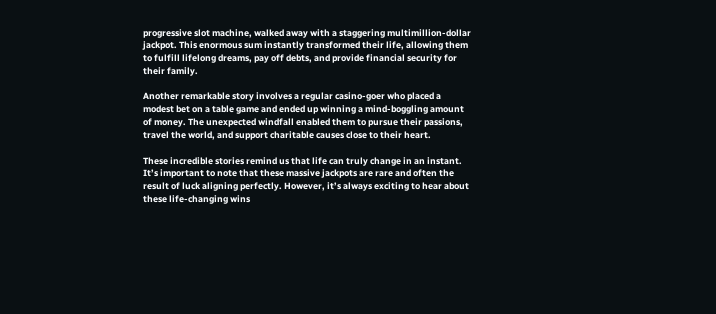progressive slot machine, walked away with a staggering multimillion-dollar jackpot. This enormous sum instantly transformed their life, allowing them to fulfill lifelong dreams, pay off debts, and provide financial security for their family.

Another remarkable story involves a regular casino-goer who placed a modest bet on a table game and ended up winning a mind-boggling amount of money. The unexpected windfall enabled them to pursue their passions, travel the world, and support charitable causes close to their heart.

These incredible stories remind us that life can truly change in an instant. It’s important to note that these massive jackpots are rare and often the result of luck aligning perfectly. However, it’s always exciting to hear about these life-changing wins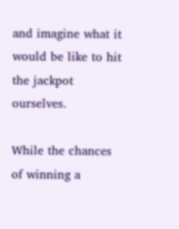and imagine what it would be like to hit the jackpot ourselves.

While the chances of winning a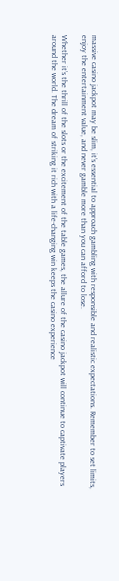massive casino jackpot may be slim, it’s essential to approach gambling with responsible and realistic expectations. Remember to set limits, enjoy the entertainment value, and never gamble more than you can afford to lose.

Whether it’s the thrill of the slots or the excitement of the table games, the allure of the casino jackpot will continue to captivate players around the world. The dream of striking it rich with a life-changing win keeps the casino experience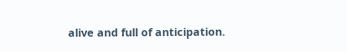alive and full of anticipation.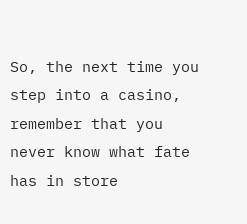So, the next time you step into a casino, remember that you never know what fate has in store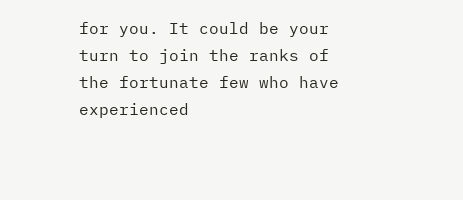for you. It could be your turn to join the ranks of the fortunate few who have experienced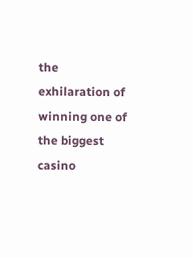the exhilaration of winning one of the biggest casino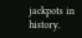jackpots in history.